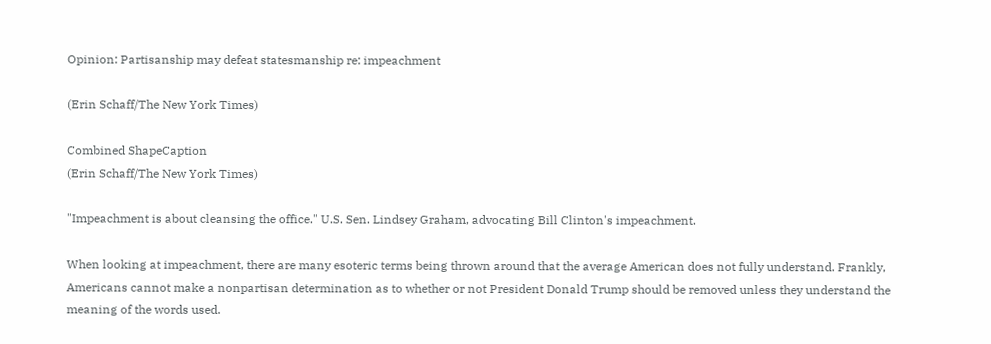Opinion: Partisanship may defeat statesmanship re: impeachment

(Erin Schaff/The New York Times)

Combined ShapeCaption
(Erin Schaff/The New York Times)

"Impeachment is about cleansing the office." U.S. Sen. Lindsey Graham, advocating Bill Clinton's impeachment.

When looking at impeachment, there are many esoteric terms being thrown around that the average American does not fully understand. Frankly, Americans cannot make a nonpartisan determination as to whether or not President Donald Trump should be removed unless they understand the meaning of the words used.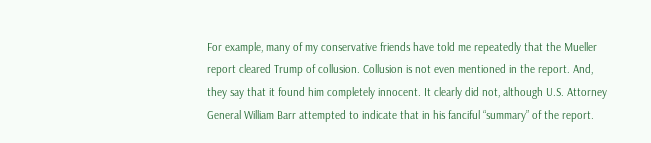For example, many of my conservative friends have told me repeatedly that the Mueller report cleared Trump of collusion. Collusion is not even mentioned in the report. And, they say that it found him completely innocent. It clearly did not, although U.S. Attorney General William Barr attempted to indicate that in his fanciful “summary” of the report.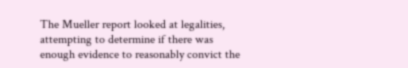The Mueller report looked at legalities, attempting to determine if there was enough evidence to reasonably convict the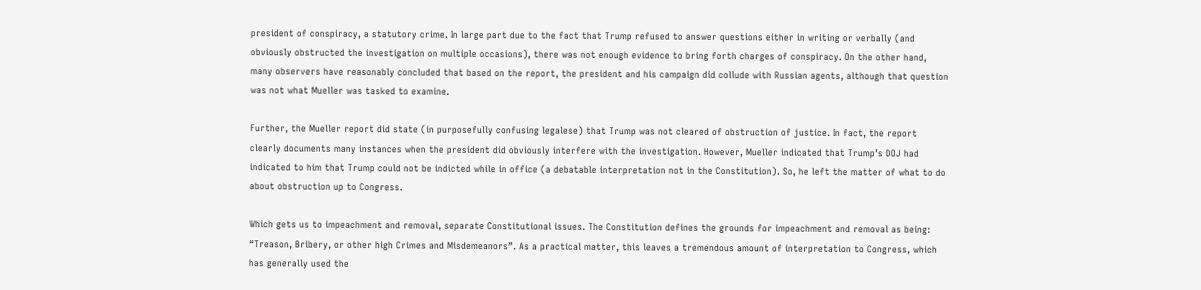president of conspiracy, a statutory crime. In large part due to the fact that Trump refused to answer questions either in writing or verbally (and obviously obstructed the investigation on multiple occasions), there was not enough evidence to bring forth charges of conspiracy. On the other hand, many observers have reasonably concluded that based on the report, the president and his campaign did collude with Russian agents, although that question was not what Mueller was tasked to examine.

Further, the Mueller report did state (in purposefully confusing legalese) that Trump was not cleared of obstruction of justice. In fact, the report clearly documents many instances when the president did obviously interfere with the investigation. However, Mueller indicated that Trump’s DOJ had indicated to him that Trump could not be indicted while in office (a debatable interpretation not in the Constitution). So, he left the matter of what to do about obstruction up to Congress.

Which gets us to impeachment and removal, separate Constitutional issues. The Constitution defines the grounds for impeachment and removal as being: “Treason, Bribery, or other high Crimes and Misdemeanors”. As a practical matter, this leaves a tremendous amount of interpretation to Congress, which has generally used the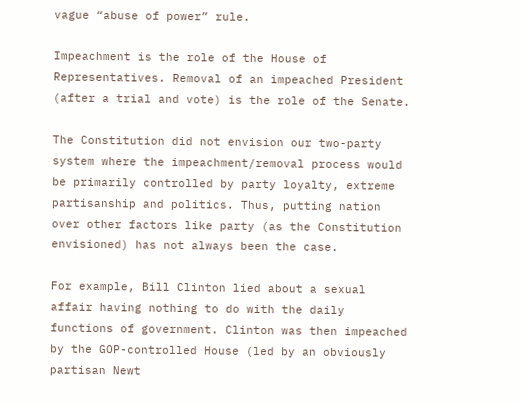vague “abuse of power” rule.

Impeachment is the role of the House of Representatives. Removal of an impeached President (after a trial and vote) is the role of the Senate.

The Constitution did not envision our two-party system where the impeachment/removal process would be primarily controlled by party loyalty, extreme partisanship and politics. Thus, putting nation over other factors like party (as the Constitution envisioned) has not always been the case.

For example, Bill Clinton lied about a sexual affair having nothing to do with the daily functions of government. Clinton was then impeached by the GOP-controlled House (led by an obviously partisan Newt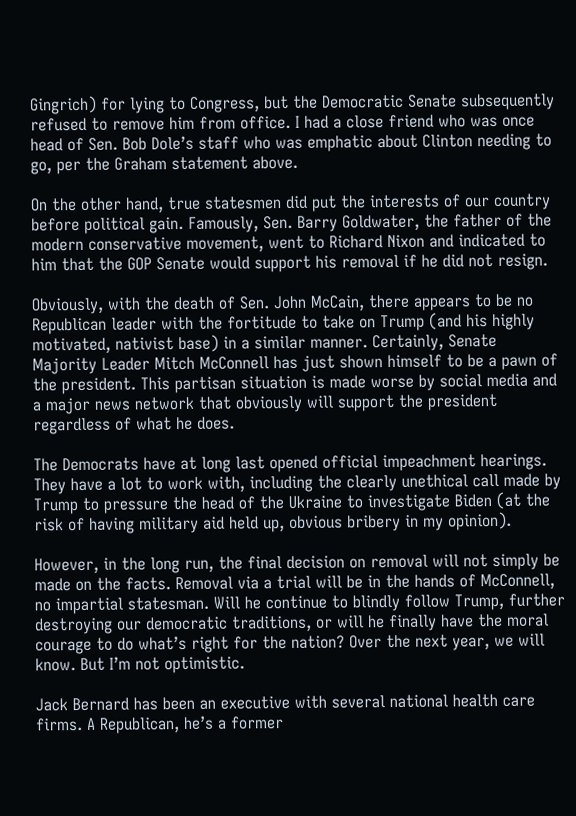Gingrich) for lying to Congress, but the Democratic Senate subsequently refused to remove him from office. I had a close friend who was once head of Sen. Bob Dole’s staff who was emphatic about Clinton needing to go, per the Graham statement above.

On the other hand, true statesmen did put the interests of our country before political gain. Famously, Sen. Barry Goldwater, the father of the modern conservative movement, went to Richard Nixon and indicated to him that the GOP Senate would support his removal if he did not resign.

Obviously, with the death of Sen. John McCain, there appears to be no Republican leader with the fortitude to take on Trump (and his highly motivated, nativist base) in a similar manner. Certainly, Senate Majority Leader Mitch McConnell has just shown himself to be a pawn of the president. This partisan situation is made worse by social media and a major news network that obviously will support the president regardless of what he does.

The Democrats have at long last opened official impeachment hearings. They have a lot to work with, including the clearly unethical call made by Trump to pressure the head of the Ukraine to investigate Biden (at the risk of having military aid held up, obvious bribery in my opinion).

However, in the long run, the final decision on removal will not simply be made on the facts. Removal via a trial will be in the hands of McConnell, no impartial statesman. Will he continue to blindly follow Trump, further destroying our democratic traditions, or will he finally have the moral courage to do what’s right for the nation? Over the next year, we will know. But I’m not optimistic.

Jack Bernard has been an executive with several national health care firms. A Republican, he’s a former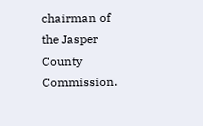chairman of the Jasper County Commission.